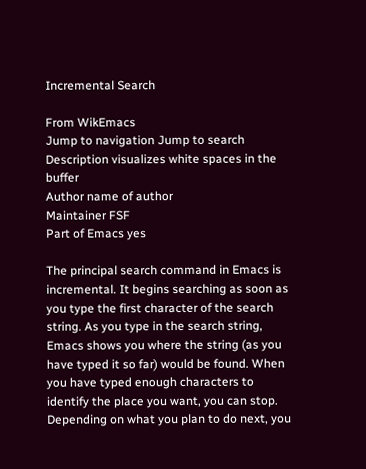Incremental Search

From WikEmacs
Jump to navigation Jump to search
Description visualizes white spaces in the buffer
Author name of author
Maintainer FSF
Part of Emacs yes

The principal search command in Emacs is incremental. It begins searching as soon as you type the first character of the search string. As you type in the search string, Emacs shows you where the string (as you have typed it so far) would be found. When you have typed enough characters to identify the place you want, you can stop. Depending on what you plan to do next, you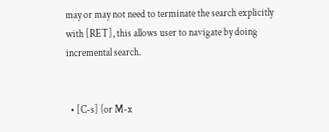may or may not need to terminate the search explicitly with [RET], this allows user to navigate by doing incremental search.


  • [C-s] (or M-x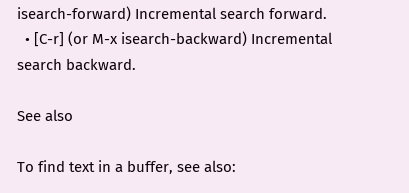isearch-forward) Incremental search forward.
  • [C-r] (or M-x isearch-backward) Incremental search backward.

See also

To find text in a buffer, see also: